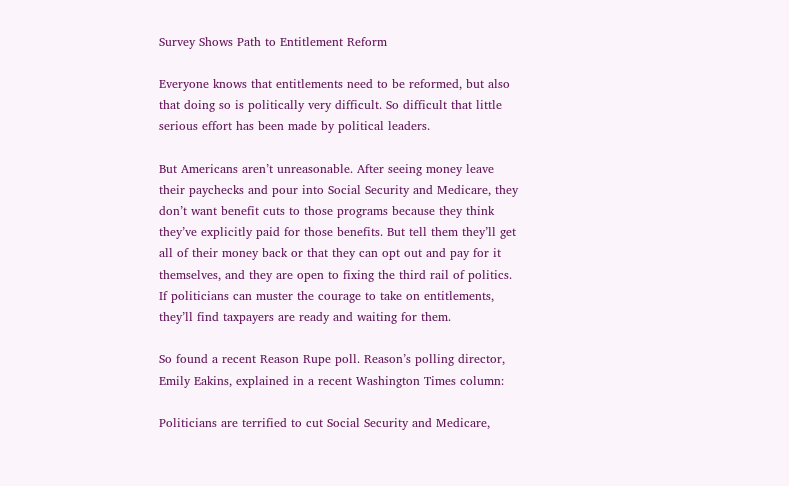Survey Shows Path to Entitlement Reform

Everyone knows that entitlements need to be reformed, but also that doing so is politically very difficult. So difficult that little serious effort has been made by political leaders.

But Americans aren’t unreasonable. After seeing money leave their paychecks and pour into Social Security and Medicare, they don’t want benefit cuts to those programs because they think they’ve explicitly paid for those benefits. But tell them they’ll get all of their money back or that they can opt out and pay for it themselves, and they are open to fixing the third rail of politics. If politicians can muster the courage to take on entitlements, they’ll find taxpayers are ready and waiting for them.

So found a recent Reason Rupe poll. Reason’s polling director, Emily Eakins, explained in a recent Washington Times column:

Politicians are terrified to cut Social Security and Medicare,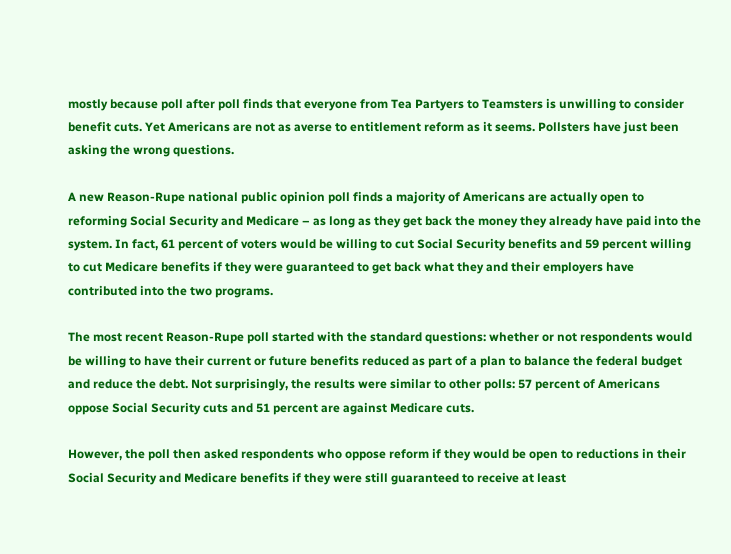mostly because poll after poll finds that everyone from Tea Partyers to Teamsters is unwilling to consider benefit cuts. Yet Americans are not as averse to entitlement reform as it seems. Pollsters have just been asking the wrong questions.

A new Reason-Rupe national public opinion poll finds a majority of Americans are actually open to reforming Social Security and Medicare – as long as they get back the money they already have paid into the system. In fact, 61 percent of voters would be willing to cut Social Security benefits and 59 percent willing to cut Medicare benefits if they were guaranteed to get back what they and their employers have contributed into the two programs.

The most recent Reason-Rupe poll started with the standard questions: whether or not respondents would be willing to have their current or future benefits reduced as part of a plan to balance the federal budget and reduce the debt. Not surprisingly, the results were similar to other polls: 57 percent of Americans oppose Social Security cuts and 51 percent are against Medicare cuts.

However, the poll then asked respondents who oppose reform if they would be open to reductions in their Social Security and Medicare benefits if they were still guaranteed to receive at least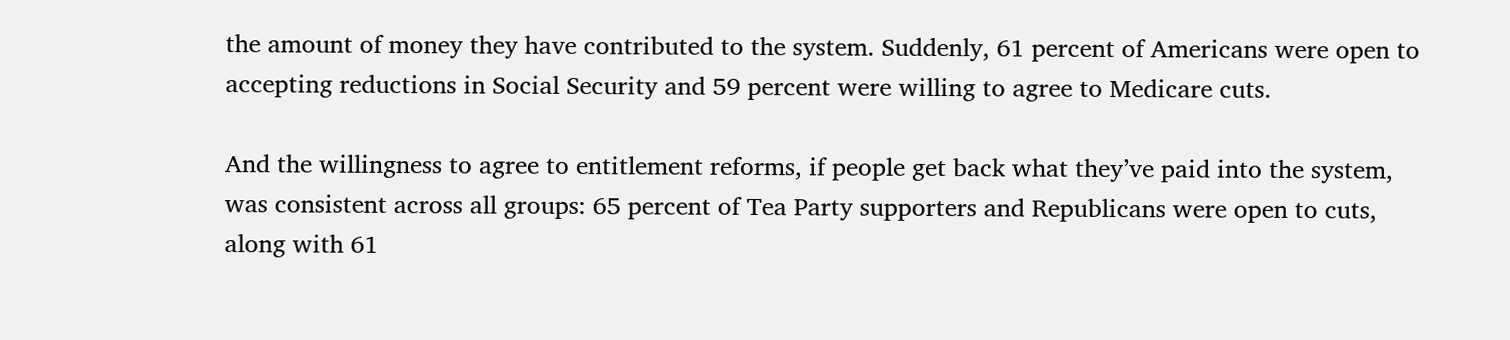the amount of money they have contributed to the system. Suddenly, 61 percent of Americans were open to accepting reductions in Social Security and 59 percent were willing to agree to Medicare cuts.

And the willingness to agree to entitlement reforms, if people get back what they’ve paid into the system, was consistent across all groups: 65 percent of Tea Party supporters and Republicans were open to cuts, along with 61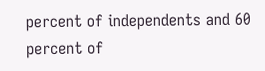percent of independents and 60 percent of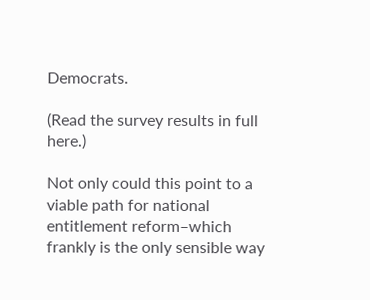Democrats.

(Read the survey results in full here.)

Not only could this point to a viable path for national entitlement reform–which frankly is the only sensible way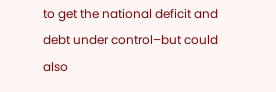to get the national deficit and debt under control–but could also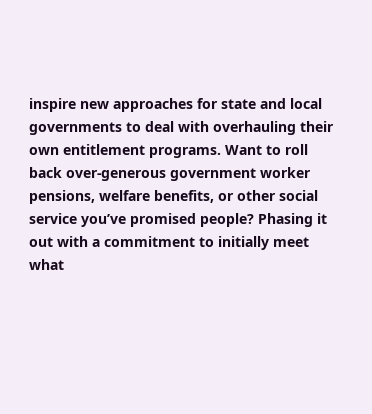inspire new approaches for state and local governments to deal with overhauling their own entitlement programs. Want to roll back over-generous government worker pensions, welfare benefits, or other social service you’ve promised people? Phasing it out with a commitment to initially meet what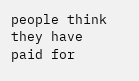people think they have paid for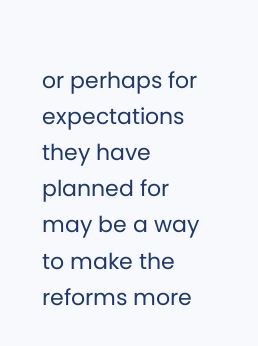or perhaps for expectations they have planned for may be a way to make the reforms more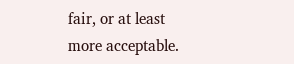fair, or at least more acceptable.